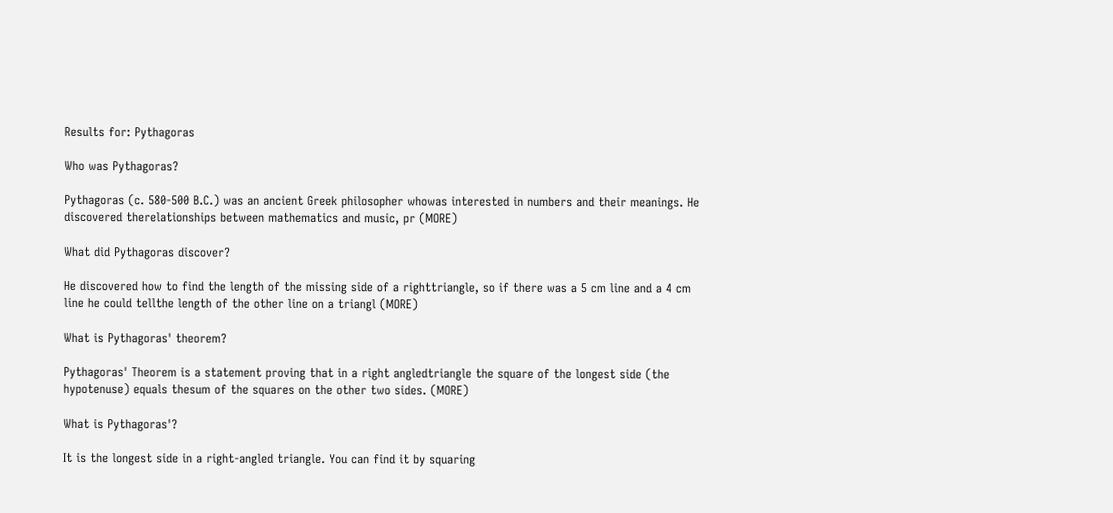Results for: Pythagoras

Who was Pythagoras?

Pythagoras (c. 580-500 B.C.) was an ancient Greek philosopher whowas interested in numbers and their meanings. He discovered therelationships between mathematics and music, pr (MORE)

What did Pythagoras discover?

He discovered how to find the length of the missing side of a righttriangle, so if there was a 5 cm line and a 4 cm line he could tellthe length of the other line on a triangl (MORE)

What is Pythagoras' theorem?

Pythagoras' Theorem is a statement proving that in a right angledtriangle the square of the longest side (the hypotenuse) equals thesum of the squares on the other two sides. (MORE)

What is Pythagoras'?

It is the longest side in a right-angled triangle. You can find it by squaring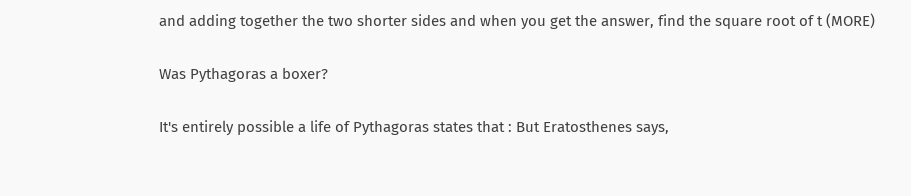and adding together the two shorter sides and when you get the answer, find the square root of t (MORE)

Was Pythagoras a boxer?

It's entirely possible a life of Pythagoras states that : But Eratosthenes says,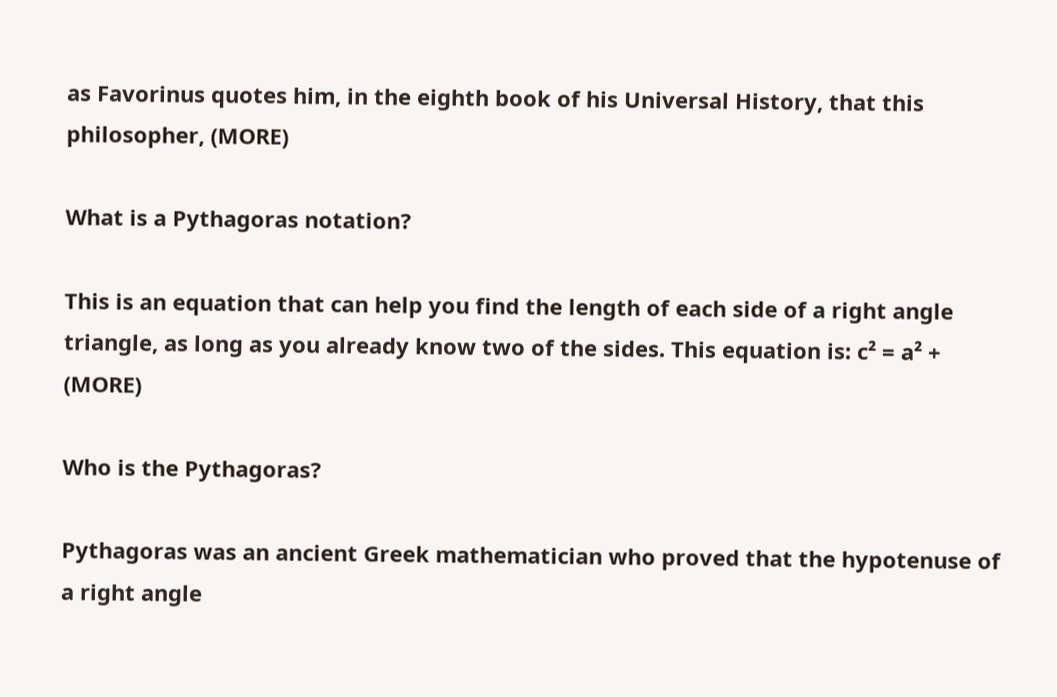as Favorinus quotes him, in the eighth book of his Universal History, that this philosopher, (MORE)

What is a Pythagoras notation?

This is an equation that can help you find the length of each side of a right angle triangle, as long as you already know two of the sides. This equation is: c² = a² + (MORE)

Who is the Pythagoras?

Pythagoras was an ancient Greek mathematician who proved that the hypotenuse of a right angle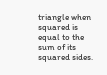triangle when squared is equal to the sum of its squared sides.